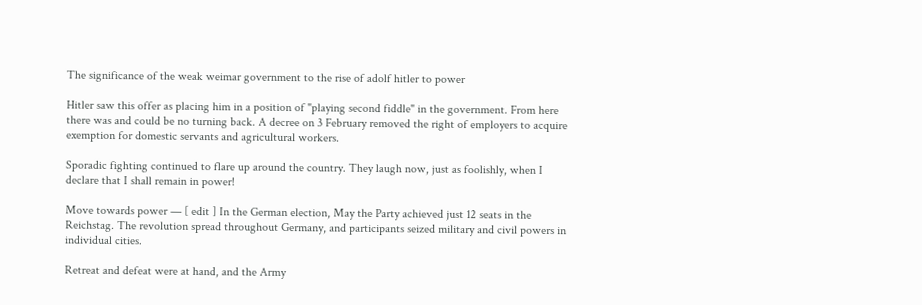The significance of the weak weimar government to the rise of adolf hitler to power

Hitler saw this offer as placing him in a position of "playing second fiddle" in the government. From here there was and could be no turning back. A decree on 3 February removed the right of employers to acquire exemption for domestic servants and agricultural workers.

Sporadic fighting continued to flare up around the country. They laugh now, just as foolishly, when I declare that I shall remain in power!

Move towards power — [ edit ] In the German election, May the Party achieved just 12 seats in the Reichstag. The revolution spread throughout Germany, and participants seized military and civil powers in individual cities.

Retreat and defeat were at hand, and the Army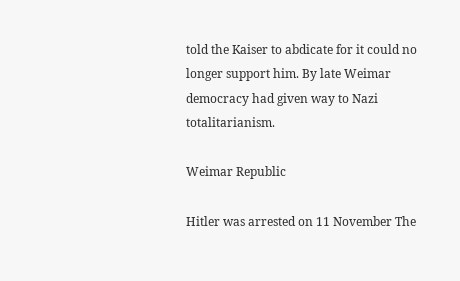told the Kaiser to abdicate for it could no longer support him. By late Weimar democracy had given way to Nazi totalitarianism.

Weimar Republic

Hitler was arrested on 11 November The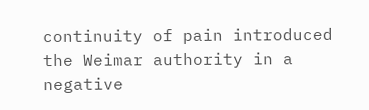continuity of pain introduced the Weimar authority in a negative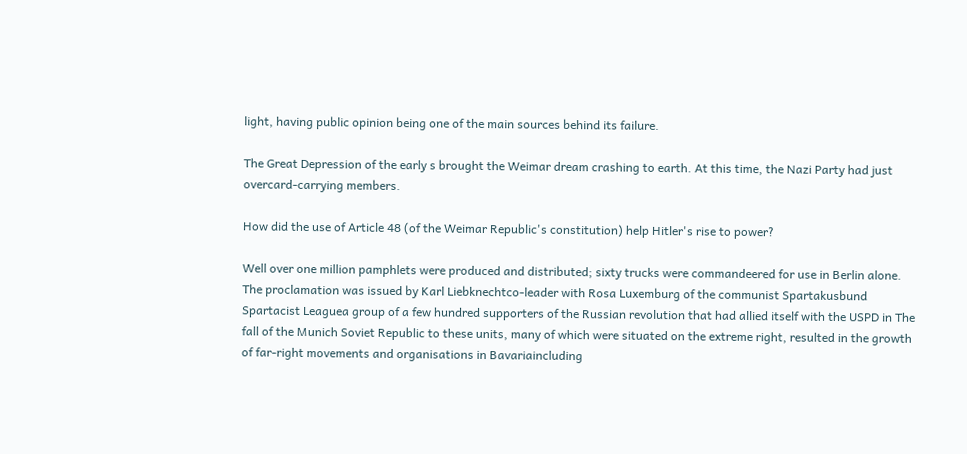light, having public opinion being one of the main sources behind its failure.

The Great Depression of the early s brought the Weimar dream crashing to earth. At this time, the Nazi Party had just overcard-carrying members.

How did the use of Article 48 (of the Weimar Republic's constitution) help Hitler's rise to power?

Well over one million pamphlets were produced and distributed; sixty trucks were commandeered for use in Berlin alone. The proclamation was issued by Karl Liebknechtco-leader with Rosa Luxemburg of the communist Spartakusbund Spartacist Leaguea group of a few hundred supporters of the Russian revolution that had allied itself with the USPD in The fall of the Munich Soviet Republic to these units, many of which were situated on the extreme right, resulted in the growth of far-right movements and organisations in Bavariaincluding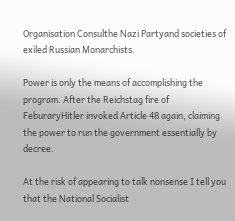Organisation Consulthe Nazi Partyand societies of exiled Russian Monarchists.

Power is only the means of accomplishing the program. After the Reichstag fire of FeburaryHitler invoked Article 48 again, claiming the power to run the government essentially by decree.

At the risk of appearing to talk nonsense I tell you that the National Socialist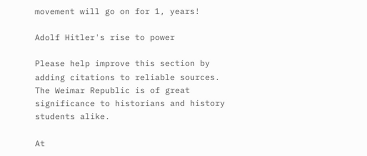movement will go on for 1, years!

Adolf Hitler's rise to power

Please help improve this section by adding citations to reliable sources. The Weimar Republic is of great significance to historians and history students alike.

At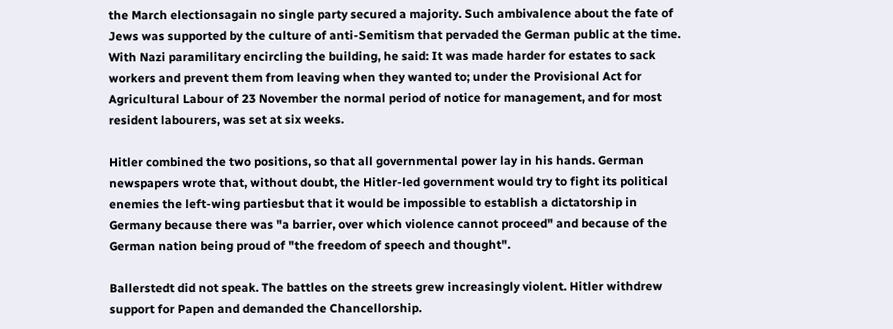the March electionsagain no single party secured a majority. Such ambivalence about the fate of Jews was supported by the culture of anti-Semitism that pervaded the German public at the time. With Nazi paramilitary encircling the building, he said: It was made harder for estates to sack workers and prevent them from leaving when they wanted to; under the Provisional Act for Agricultural Labour of 23 November the normal period of notice for management, and for most resident labourers, was set at six weeks.

Hitler combined the two positions, so that all governmental power lay in his hands. German newspapers wrote that, without doubt, the Hitler-led government would try to fight its political enemies the left-wing partiesbut that it would be impossible to establish a dictatorship in Germany because there was "a barrier, over which violence cannot proceed" and because of the German nation being proud of "the freedom of speech and thought".

Ballerstedt did not speak. The battles on the streets grew increasingly violent. Hitler withdrew support for Papen and demanded the Chancellorship.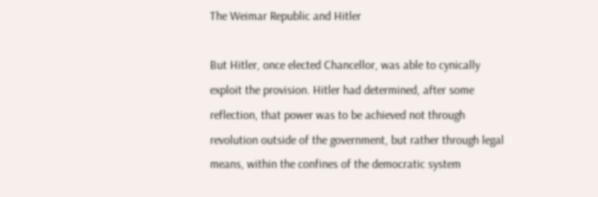The Weimar Republic and Hitler

But Hitler, once elected Chancellor, was able to cynically exploit the provision. Hitler had determined, after some reflection, that power was to be achieved not through revolution outside of the government, but rather through legal means, within the confines of the democratic system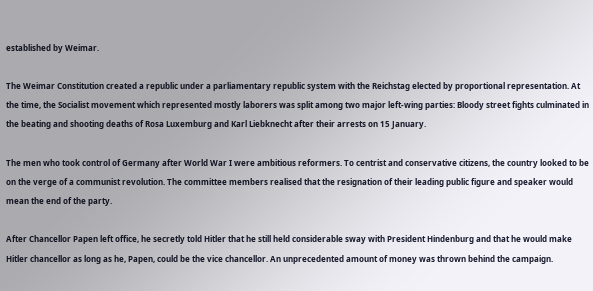established by Weimar.

The Weimar Constitution created a republic under a parliamentary republic system with the Reichstag elected by proportional representation. At the time, the Socialist movement which represented mostly laborers was split among two major left-wing parties: Bloody street fights culminated in the beating and shooting deaths of Rosa Luxemburg and Karl Liebknecht after their arrests on 15 January.

The men who took control of Germany after World War I were ambitious reformers. To centrist and conservative citizens, the country looked to be on the verge of a communist revolution. The committee members realised that the resignation of their leading public figure and speaker would mean the end of the party.

After Chancellor Papen left office, he secretly told Hitler that he still held considerable sway with President Hindenburg and that he would make Hitler chancellor as long as he, Papen, could be the vice chancellor. An unprecedented amount of money was thrown behind the campaign.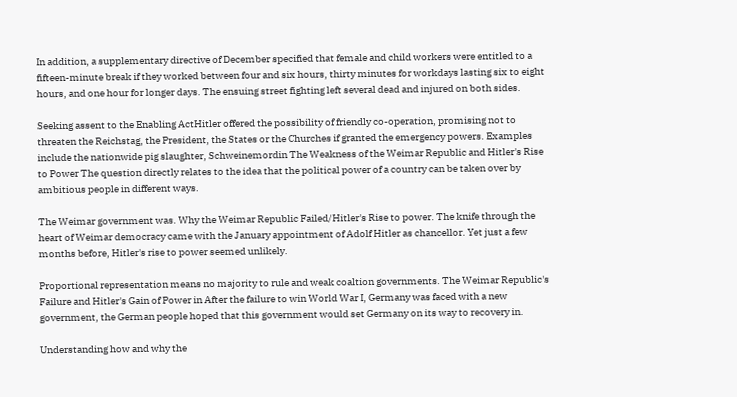In addition, a supplementary directive of December specified that female and child workers were entitled to a fifteen-minute break if they worked between four and six hours, thirty minutes for workdays lasting six to eight hours, and one hour for longer days. The ensuing street fighting left several dead and injured on both sides.

Seeking assent to the Enabling ActHitler offered the possibility of friendly co-operation, promising not to threaten the Reichstag, the President, the States or the Churches if granted the emergency powers. Examples include the nationwide pig slaughter, Schweinemordin The Weakness of the Weimar Republic and Hitler's Rise to Power The question directly relates to the idea that the political power of a country can be taken over by ambitious people in different ways.

The Weimar government was. Why the Weimar Republic Failed/Hitler's Rise to power. The knife through the heart of Weimar democracy came with the January appointment of Adolf Hitler as chancellor. Yet just a few months before, Hitler's rise to power seemed unlikely.

Proportional representation means no majority to rule and weak coaltion governments. The Weimar Republic's Failure and Hitler's Gain of Power in After the failure to win World War I, Germany was faced with a new government, the German people hoped that this government would set Germany on its way to recovery in.

Understanding how and why the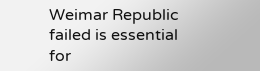Weimar Republic failed is essential for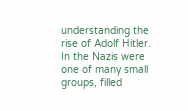understanding the rise of Adolf Hitler. In the Nazis were one of many small groups, filled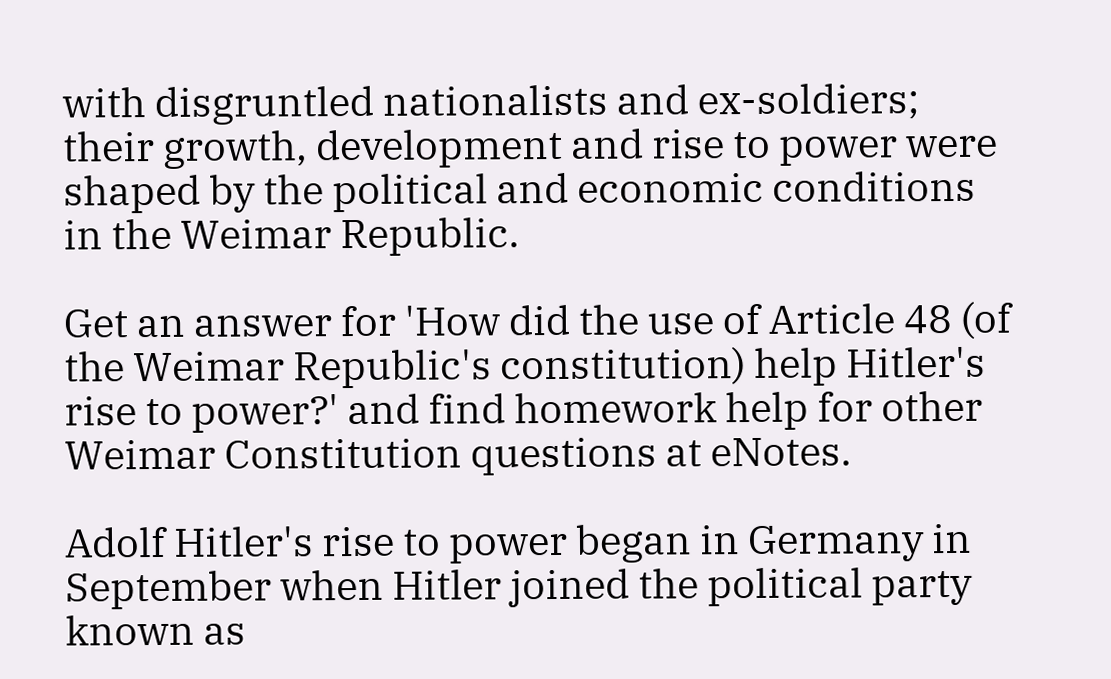with disgruntled nationalists and ex-soldiers; their growth, development and rise to power were shaped by the political and economic conditions in the Weimar Republic.

Get an answer for 'How did the use of Article 48 (of the Weimar Republic's constitution) help Hitler's rise to power?' and find homework help for other Weimar Constitution questions at eNotes.

Adolf Hitler's rise to power began in Germany in September when Hitler joined the political party known as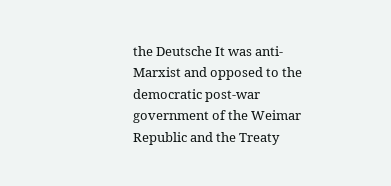the Deutsche It was anti-Marxist and opposed to the democratic post-war government of the Weimar Republic and the Treaty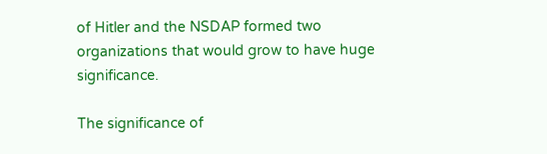of Hitler and the NSDAP formed two organizations that would grow to have huge significance.

The significance of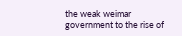the weak weimar government to the rise of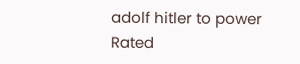adolf hitler to power
Rated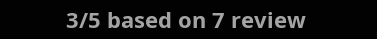3/5 based on 7 review